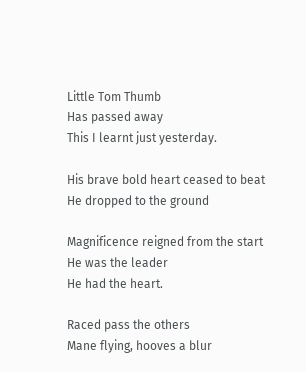Little Tom Thumb
Has passed away
This I learnt just yesterday.

His brave bold heart ceased to beat
He dropped to the ground

Magnificence reigned from the start
He was the leader
He had the heart.

Raced pass the others
Mane flying, hooves a blur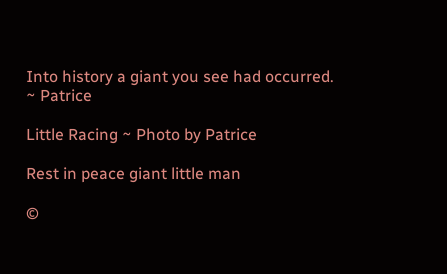Into history a giant you see had occurred.
~ Patrice

Little Racing ~ Photo by Patrice

Rest in peace giant little man

©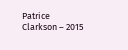Patrice Clarkson – 2015